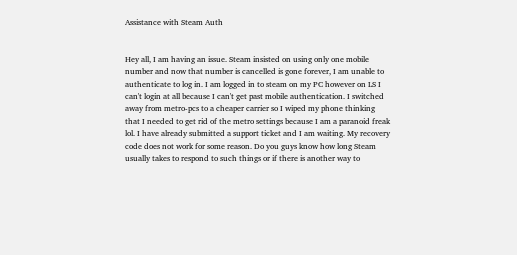Assistance with Steam Auth


Hey all, I am having an issue. Steam insisted on using only one mobile number and now that number is cancelled is gone forever, I am unable to authenticate to log in. I am logged in to steam on my PC however on LS I can't login at all because I can't get past mobile authentication. I switched away from metro-pcs to a cheaper carrier so I wiped my phone thinking that I needed to get rid of the metro settings because I am a paranoid freak lol. I have already submitted a support ticket and I am waiting. My recovery code does not work for some reason. Do you guys know how long Steam usually takes to respond to such things or if there is another way to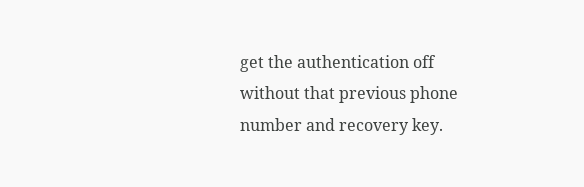get the authentication off without that previous phone number and recovery key.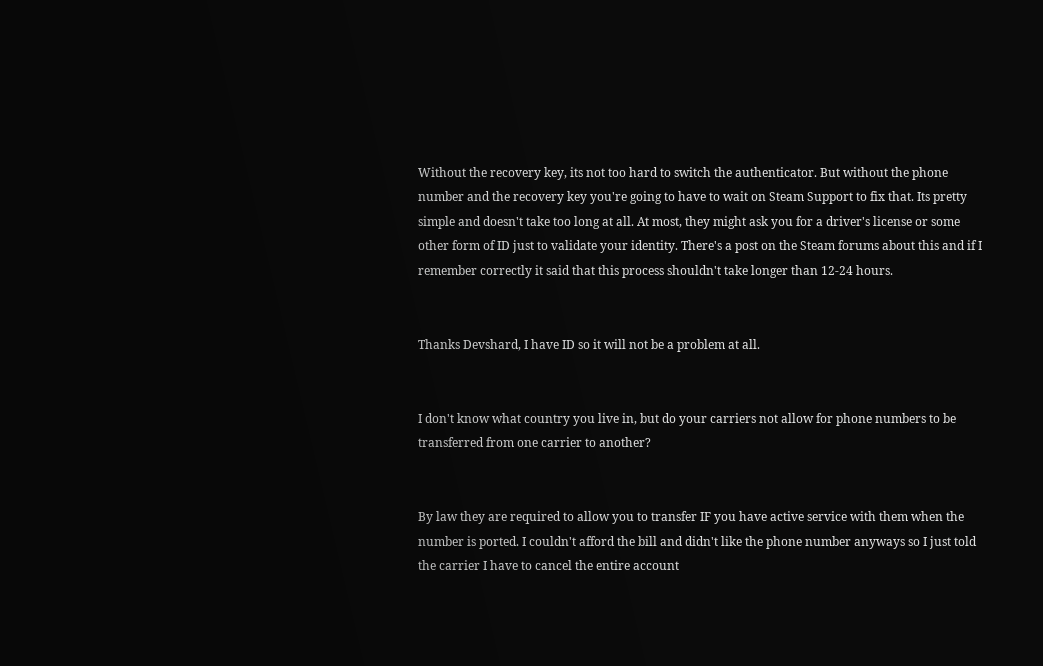Without the recovery key, its not too hard to switch the authenticator. But without the phone number and the recovery key you're going to have to wait on Steam Support to fix that. Its pretty simple and doesn't take too long at all. At most, they might ask you for a driver's license or some other form of ID just to validate your identity. There's a post on the Steam forums about this and if I remember correctly it said that this process shouldn't take longer than 12-24 hours.


Thanks Devshard, I have ID so it will not be a problem at all.


I don't know what country you live in, but do your carriers not allow for phone numbers to be transferred from one carrier to another?


By law they are required to allow you to transfer IF you have active service with them when the number is ported. I couldn't afford the bill and didn't like the phone number anyways so I just told the carrier I have to cancel the entire account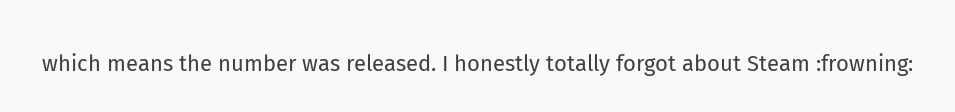which means the number was released. I honestly totally forgot about Steam :frowning: